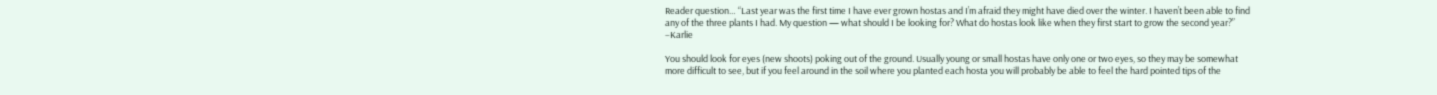Reader question… “Last year was the first time I have ever grown hostas and I’m afraid they might have died over the winter. I haven’t been able to find any of the three plants I had. My question — what should I be looking for? What do hostas look like when they first start to grow the second year?” –Karlie

You should look for eyes (new shoots) poking out of the ground. Usually young or small hostas have only one or two eyes, so they may be somewhat more difficult to see, but if you feel around in the soil where you planted each hosta you will probably be able to feel the hard pointed tips of the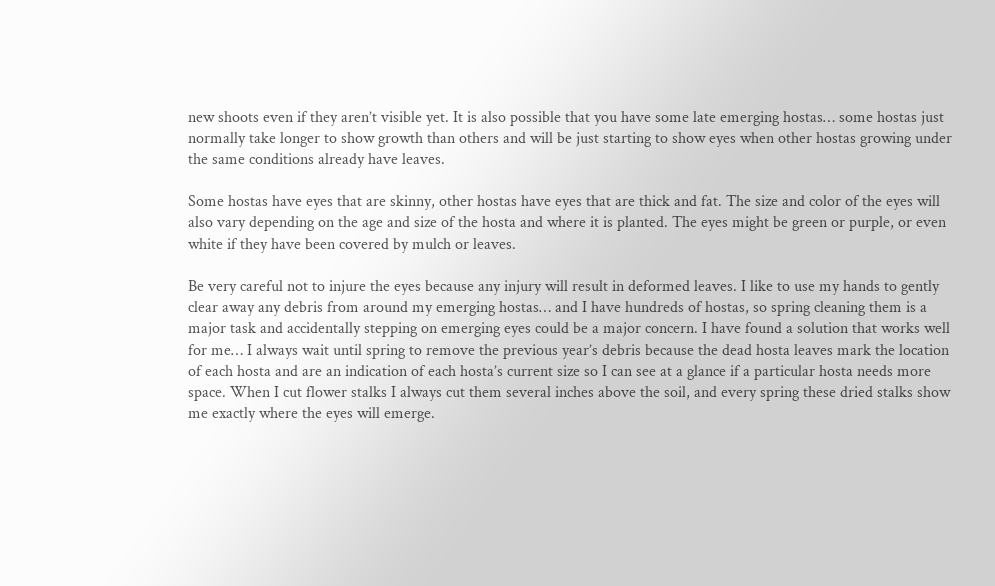new shoots even if they aren’t visible yet. It is also possible that you have some late emerging hostas… some hostas just normally take longer to show growth than others and will be just starting to show eyes when other hostas growing under the same conditions already have leaves.

Some hostas have eyes that are skinny, other hostas have eyes that are thick and fat. The size and color of the eyes will also vary depending on the age and size of the hosta and where it is planted. The eyes might be green or purple, or even white if they have been covered by mulch or leaves.

Be very careful not to injure the eyes because any injury will result in deformed leaves. I like to use my hands to gently clear away any debris from around my emerging hostas… and I have hundreds of hostas, so spring cleaning them is a major task and accidentally stepping on emerging eyes could be a major concern. I have found a solution that works well for me… I always wait until spring to remove the previous year’s debris because the dead hosta leaves mark the location of each hosta and are an indication of each hosta’s current size so I can see at a glance if a particular hosta needs more space. When I cut flower stalks I always cut them several inches above the soil, and every spring these dried stalks show me exactly where the eyes will emerge.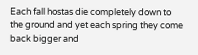Each fall hostas die completely down to the ground and yet each spring they come back bigger and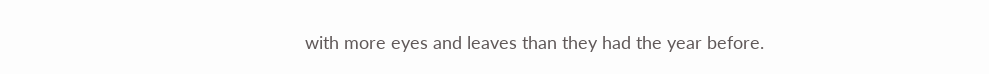with more eyes and leaves than they had the year before.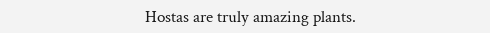Hostas are truly amazing plants.